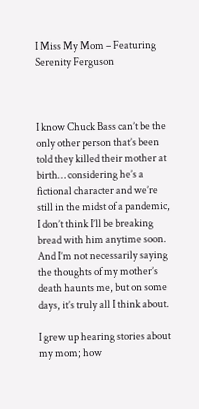I Miss My Mom – Featuring Serenity Ferguson



I know Chuck Bass can’t be the only other person that’s been told they killed their mother at birth… considering he’s a fictional character and we’re still in the midst of a pandemic, I don’t think I’ll be breaking bread with him anytime soon. And I’m not necessarily saying the thoughts of my mother’s death haunts me, but on some days, it’s truly all I think about.

I grew up hearing stories about my mom; how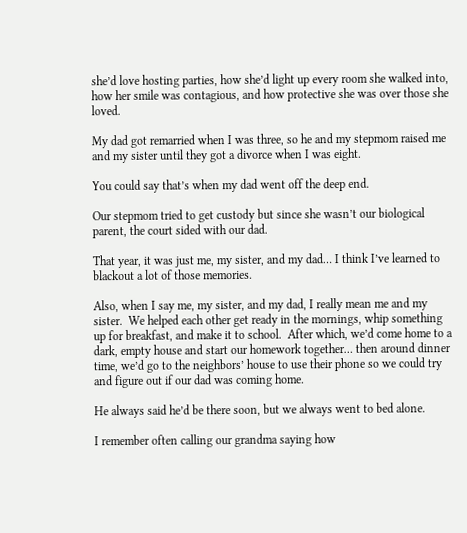she’d love hosting parties, how she’d light up every room she walked into, how her smile was contagious, and how protective she was over those she loved.

My dad got remarried when I was three, so he and my stepmom raised me and my sister until they got a divorce when I was eight.

You could say that’s when my dad went off the deep end.

Our stepmom tried to get custody but since she wasn’t our biological parent, the court sided with our dad.

That year, it was just me, my sister, and my dad… I think I’ve learned to blackout a lot of those memories.

Also, when I say me, my sister, and my dad, I really mean me and my sister.  We helped each other get ready in the mornings, whip something up for breakfast, and make it to school.  After which, we’d come home to a dark, empty house and start our homework together… then around dinner time, we’d go to the neighbors’ house to use their phone so we could try and figure out if our dad was coming home.

He always said he’d be there soon, but we always went to bed alone.

I remember often calling our grandma saying how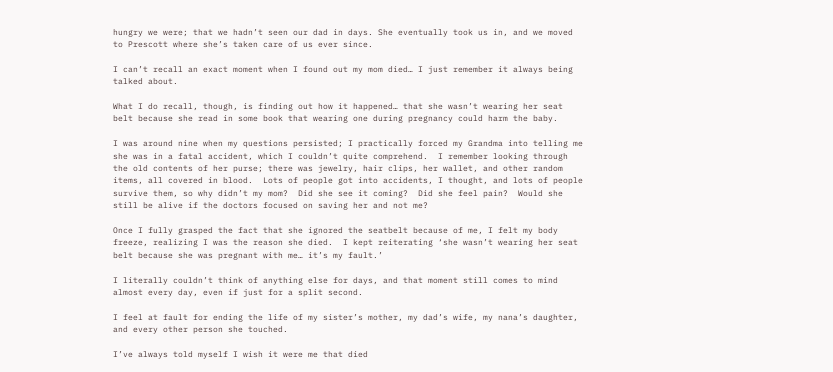hungry we were; that we hadn’t seen our dad in days. She eventually took us in, and we moved to Prescott where she’s taken care of us ever since.

I can’t recall an exact moment when I found out my mom died… I just remember it always being talked about.

What I do recall, though, is finding out how it happened… that she wasn’t wearing her seat belt because she read in some book that wearing one during pregnancy could harm the baby.

I was around nine when my questions persisted; I practically forced my Grandma into telling me she was in a fatal accident, which I couldn’t quite comprehend.  I remember looking through the old contents of her purse; there was jewelry, hair clips, her wallet, and other random items, all covered in blood.  Lots of people got into accidents, I thought, and lots of people survive them, so why didn’t my mom?  Did she see it coming?  Did she feel pain?  Would she still be alive if the doctors focused on saving her and not me?

Once I fully grasped the fact that she ignored the seatbelt because of me, I felt my body freeze, realizing I was the reason she died.  I kept reiterating ‘she wasn’t wearing her seat belt because she was pregnant with me… it’s my fault.’

I literally couldn’t think of anything else for days, and that moment still comes to mind almost every day, even if just for a split second.

I feel at fault for ending the life of my sister’s mother, my dad’s wife, my nana’s daughter, and every other person she touched.

I’ve always told myself I wish it were me that died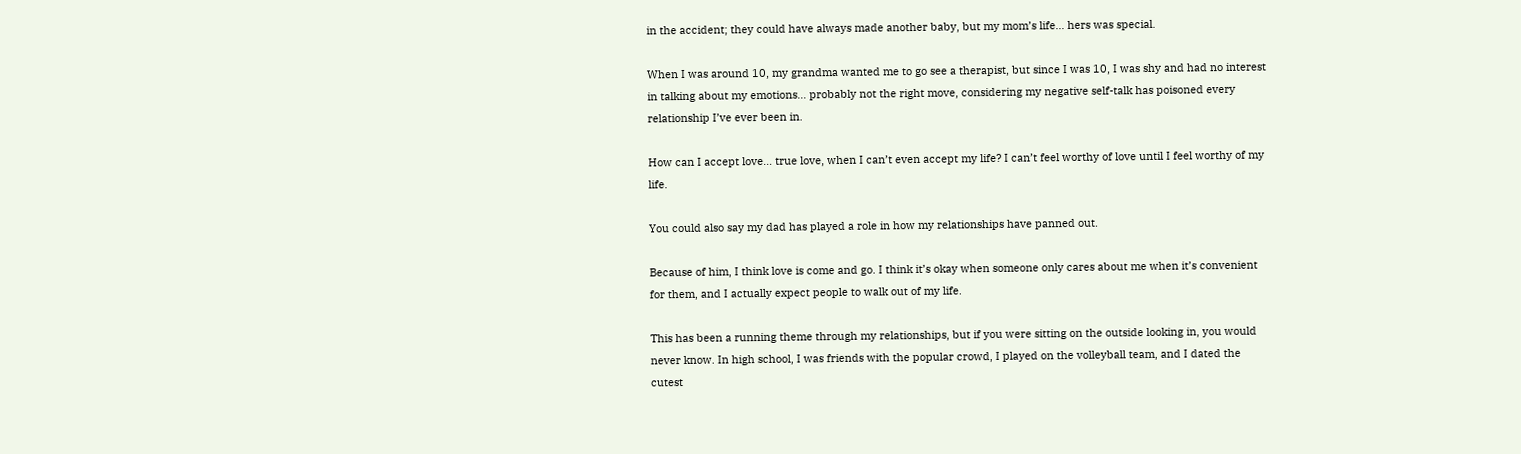in the accident; they could have always made another baby, but my mom’s life… hers was special.

When I was around 10, my grandma wanted me to go see a therapist, but since I was 10, I was shy and had no interest in talking about my emotions… probably not the right move, considering my negative self-talk has poisoned every relationship I’ve ever been in.

How can I accept love… true love, when I can’t even accept my life? I can’t feel worthy of love until I feel worthy of my life.

You could also say my dad has played a role in how my relationships have panned out.

Because of him, I think love is come and go. I think it’s okay when someone only cares about me when it’s convenient for them, and I actually expect people to walk out of my life.

This has been a running theme through my relationships, but if you were sitting on the outside looking in, you would never know. In high school, I was friends with the popular crowd, I played on the volleyball team, and I dated the cutest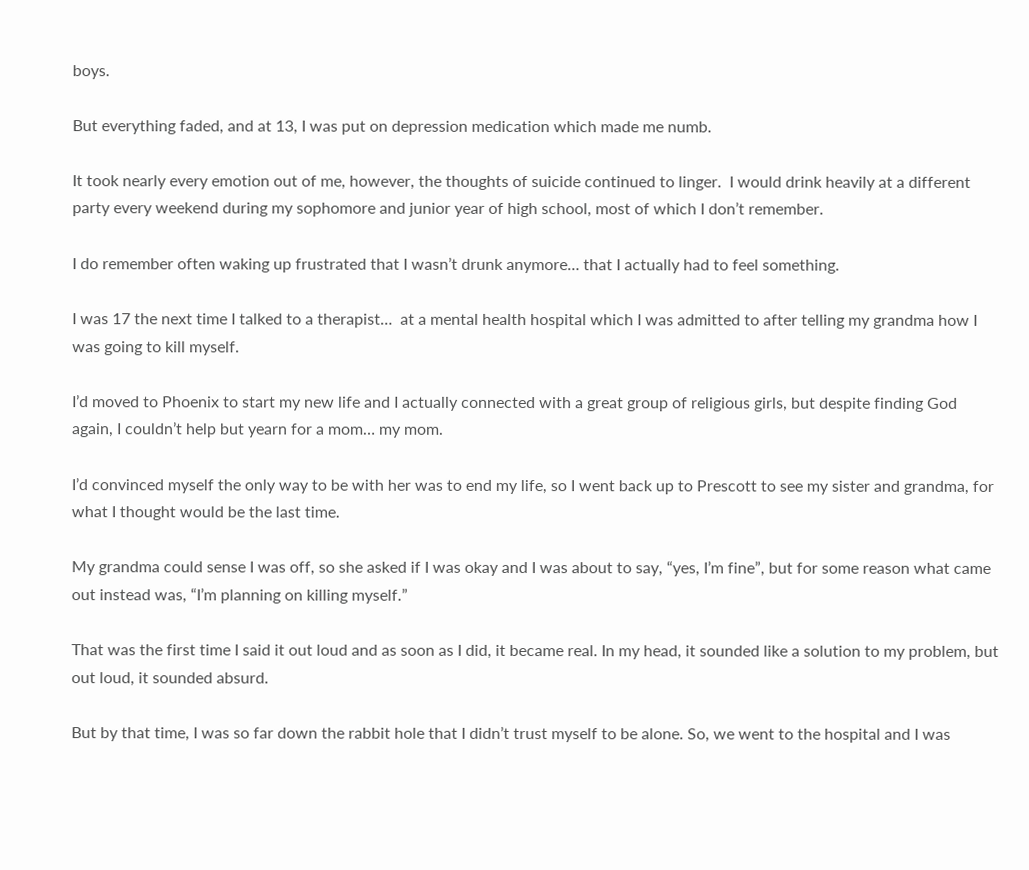boys.

But everything faded, and at 13, I was put on depression medication which made me numb.

It took nearly every emotion out of me, however, the thoughts of suicide continued to linger.  I would drink heavily at a different party every weekend during my sophomore and junior year of high school, most of which I don’t remember.

I do remember often waking up frustrated that I wasn’t drunk anymore… that I actually had to feel something.

I was 17 the next time I talked to a therapist…  at a mental health hospital which I was admitted to after telling my grandma how I was going to kill myself.

I’d moved to Phoenix to start my new life and I actually connected with a great group of religious girls, but despite finding God again, I couldn’t help but yearn for a mom… my mom.

I’d convinced myself the only way to be with her was to end my life, so I went back up to Prescott to see my sister and grandma, for what I thought would be the last time.

My grandma could sense I was off, so she asked if I was okay and I was about to say, “yes, I’m fine”, but for some reason what came out instead was, “I’m planning on killing myself.”

That was the first time I said it out loud and as soon as I did, it became real. In my head, it sounded like a solution to my problem, but out loud, it sounded absurd.

But by that time, I was so far down the rabbit hole that I didn’t trust myself to be alone. So, we went to the hospital and I was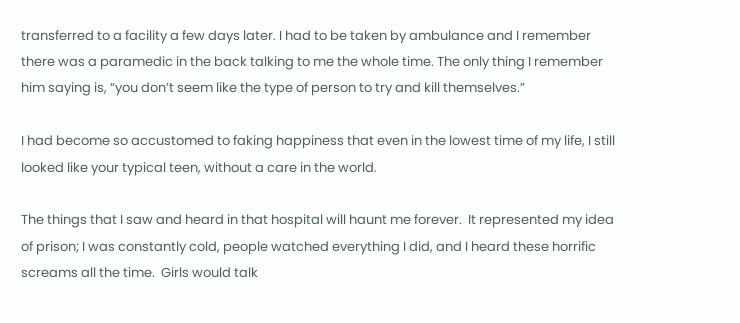transferred to a facility a few days later. I had to be taken by ambulance and I remember there was a paramedic in the back talking to me the whole time. The only thing I remember him saying is, “you don’t seem like the type of person to try and kill themselves.”

I had become so accustomed to faking happiness that even in the lowest time of my life, I still looked like your typical teen, without a care in the world.

The things that I saw and heard in that hospital will haunt me forever.  It represented my idea of prison; I was constantly cold, people watched everything I did, and I heard these horrific screams all the time.  Girls would talk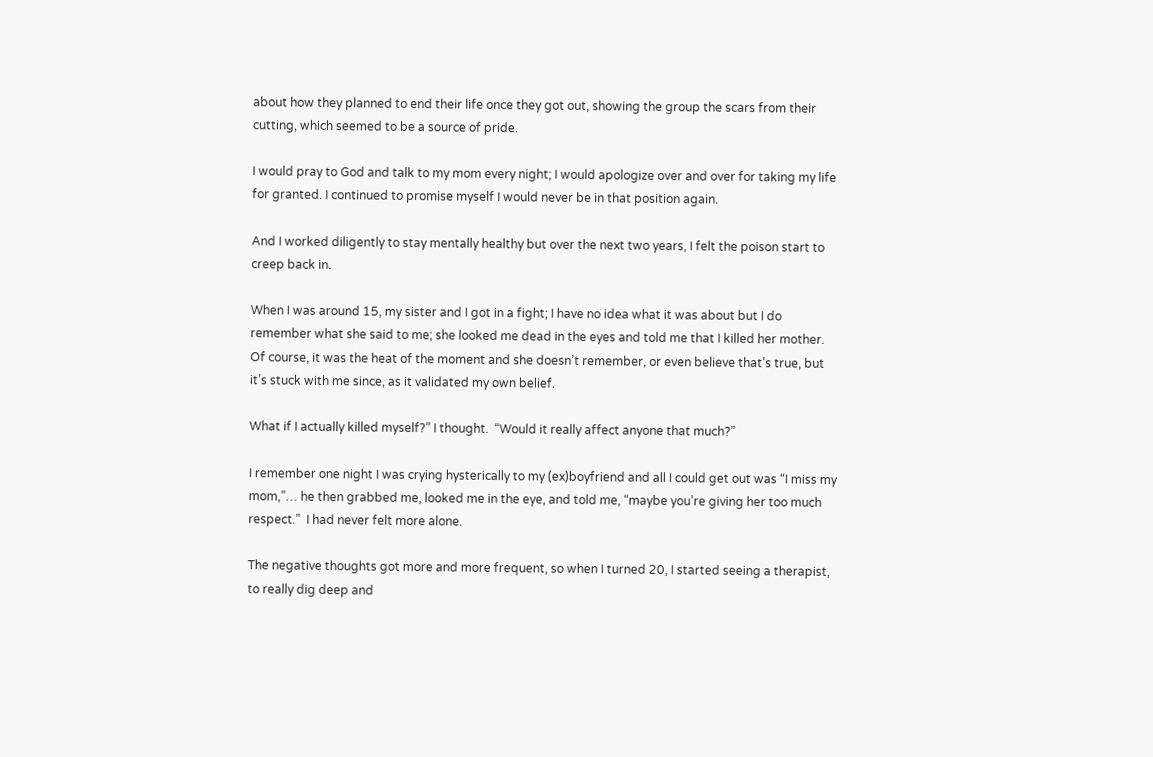about how they planned to end their life once they got out, showing the group the scars from their cutting, which seemed to be a source of pride.

I would pray to God and talk to my mom every night; I would apologize over and over for taking my life for granted. I continued to promise myself I would never be in that position again.

And I worked diligently to stay mentally healthy but over the next two years, I felt the poison start to creep back in.

When I was around 15, my sister and I got in a fight; I have no idea what it was about but I do remember what she said to me; she looked me dead in the eyes and told me that I killed her mother. Of course, it was the heat of the moment and she doesn’t remember, or even believe that’s true, but it’s stuck with me since, as it validated my own belief.

What if I actually killed myself?” I thought.  “Would it really affect anyone that much?”

I remember one night I was crying hysterically to my (ex)boyfriend and all I could get out was “I miss my mom,”… he then grabbed me, looked me in the eye, and told me, “maybe you’re giving her too much respect.”  I had never felt more alone.

The negative thoughts got more and more frequent, so when I turned 20, I started seeing a therapist, to really dig deep and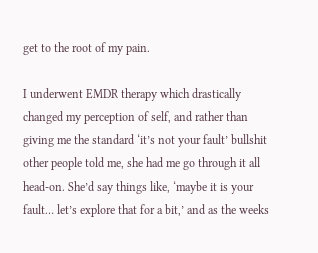get to the root of my pain.

I underwent EMDR therapy which drastically changed my perception of self, and rather than giving me the standard ‘it’s not your fault’ bullshit other people told me, she had me go through it all head-on. She’d say things like, ‘maybe it is your fault… let’s explore that for a bit,’ and as the weeks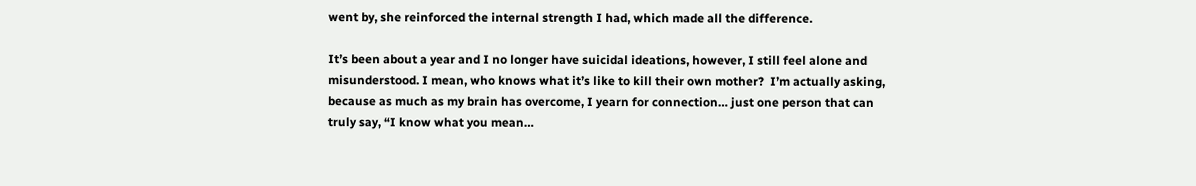went by, she reinforced the internal strength I had, which made all the difference.

It’s been about a year and I no longer have suicidal ideations, however, I still feel alone and misunderstood. I mean, who knows what it’s like to kill their own mother?  I’m actually asking, because as much as my brain has overcome, I yearn for connection… just one person that can truly say, “I know what you mean…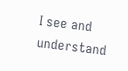I see and understand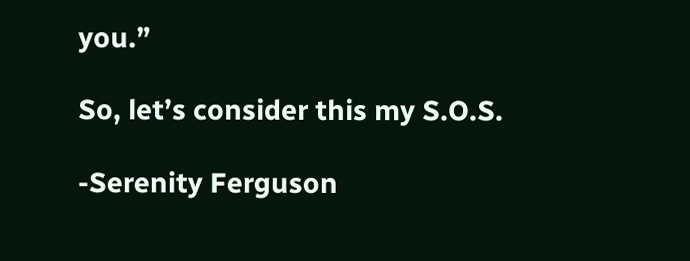you.”

So, let’s consider this my S.O.S.

-Serenity Ferguson